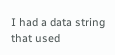I had a data string that used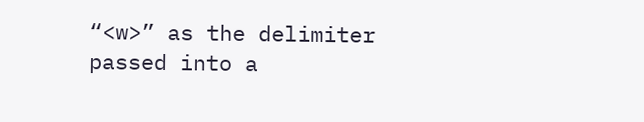“<w>” as the delimiter passed into a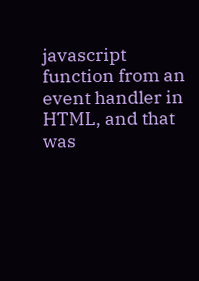javascript function from an event handler in HTML, and that was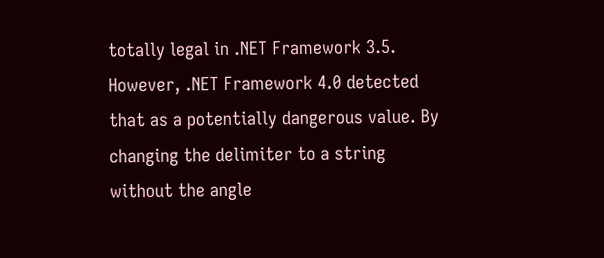totally legal in .NET Framework 3.5. However, .NET Framework 4.0 detected that as a potentially dangerous value. By changing the delimiter to a string without the angle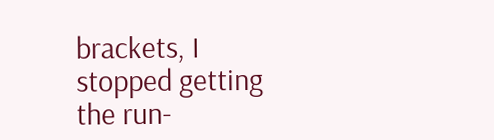brackets, I stopped getting the run-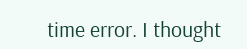time error. I thought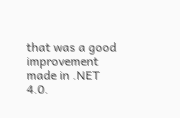that was a good improvement made in .NET 4.0.